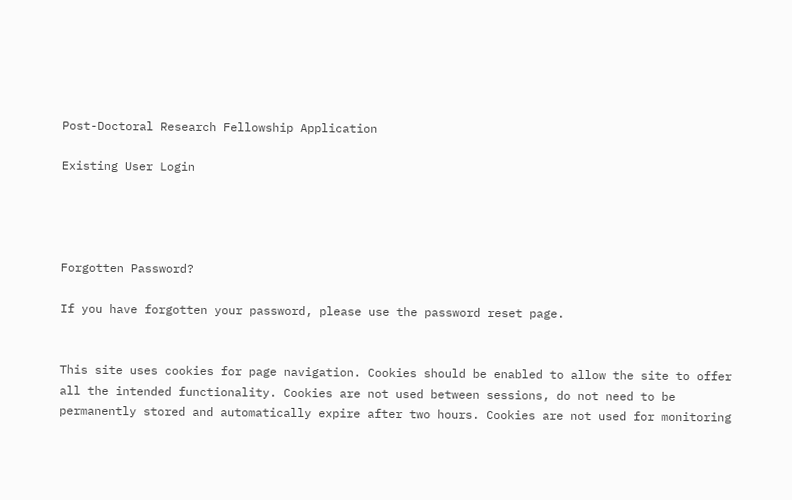Post-Doctoral Research Fellowship Application

Existing User Login




Forgotten Password?

If you have forgotten your password, please use the password reset page.


This site uses cookies for page navigation. Cookies should be enabled to allow the site to offer all the intended functionality. Cookies are not used between sessions, do not need to be permanently stored and automatically expire after two hours. Cookies are not used for monitoring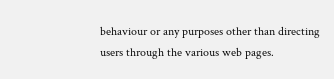behaviour or any purposes other than directing users through the various web pages.